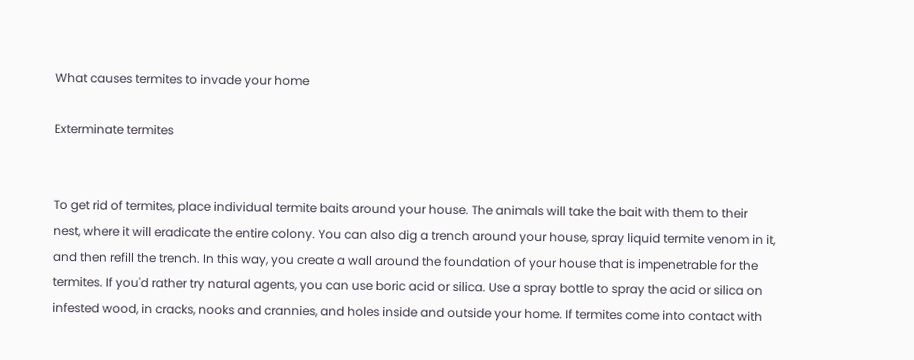What causes termites to invade your home

Exterminate termites


To get rid of termites, place individual termite baits around your house. The animals will take the bait with them to their nest, where it will eradicate the entire colony. You can also dig a trench around your house, spray liquid termite venom in it, and then refill the trench. In this way, you create a wall around the foundation of your house that is impenetrable for the termites. If you'd rather try natural agents, you can use boric acid or silica. Use a spray bottle to spray the acid or silica on infested wood, in cracks, nooks and crannies, and holes inside and outside your home. If termites come into contact with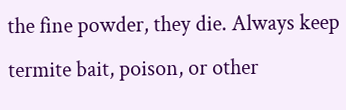the fine powder, they die. Always keep termite bait, poison, or other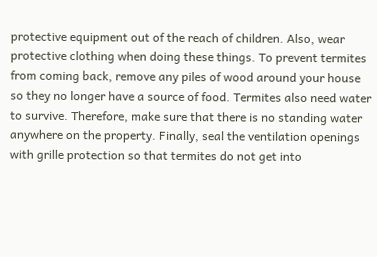protective equipment out of the reach of children. Also, wear protective clothing when doing these things. To prevent termites from coming back, remove any piles of wood around your house so they no longer have a source of food. Termites also need water to survive. Therefore, make sure that there is no standing water anywhere on the property. Finally, seal the ventilation openings with grille protection so that termites do not get into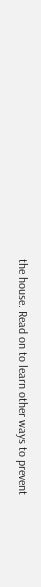the house. Read on to learn other ways to prevent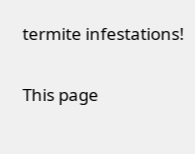termite infestations!

This page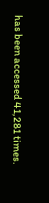has been accessed 41,281 times.